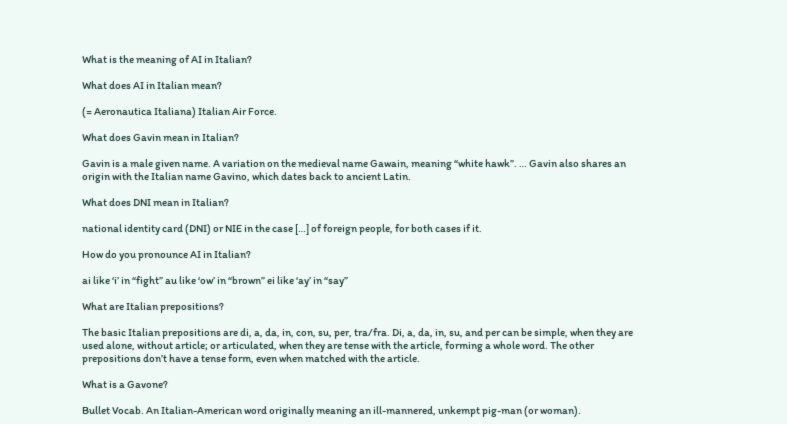What is the meaning of AI in Italian?

What does AI in Italian mean?

(= Aeronautica Italiana) Italian Air Force.

What does Gavin mean in Italian?

Gavin is a male given name. A variation on the medieval name Gawain, meaning “white hawk”. … Gavin also shares an origin with the Italian name Gavino, which dates back to ancient Latin.

What does DNI mean in Italian?

national identity card (DNI) or NIE in the case […] of foreign people, for both cases if it.

How do you pronounce AI in Italian?

ai like ‘i’ in “fight” au like ‘ow’ in “brown” ei like ‘ay’ in “say”

What are Italian prepositions?

The basic Italian prepositions are di, a, da, in, con, su, per, tra/fra. Di, a, da, in, su, and per can be simple, when they are used alone, without article; or articulated, when they are tense with the article, forming a whole word. The other prepositions don’t have a tense form, even when matched with the article.

What is a Gavone?

Bullet Vocab. An Italian-American word originally meaning an ill-mannered, unkempt pig-man (or woman).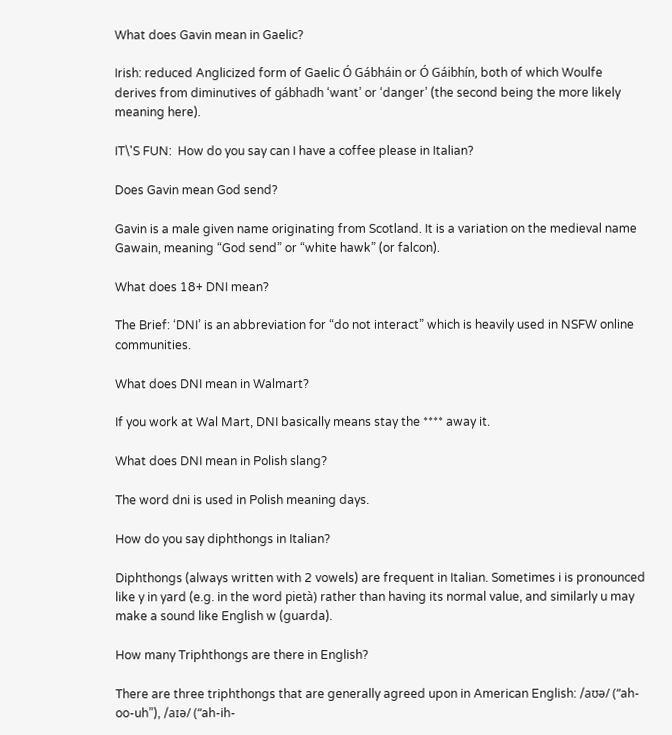What does Gavin mean in Gaelic?

Irish: reduced Anglicized form of Gaelic Ó Gábháin or Ó Gáibhín, both of which Woulfe derives from diminutives of gábhadh ‘want’ or ‘danger’ (the second being the more likely meaning here).

IT\'S FUN:  How do you say can I have a coffee please in Italian?

Does Gavin mean God send?

Gavin is a male given name originating from Scotland. It is a variation on the medieval name Gawain, meaning “God send” or “white hawk” (or falcon).

What does 18+ DNI mean?

The Brief: ‘DNI’ is an abbreviation for “do not interact” which is heavily used in NSFW online communities.

What does DNI mean in Walmart?

If you work at Wal Mart, DNI basically means stay the **** away it.

What does DNI mean in Polish slang?

The word dni is used in Polish meaning days.

How do you say diphthongs in Italian?

Diphthongs (always written with 2 vowels) are frequent in Italian. Sometimes i is pronounced like y in yard (e.g. in the word pietà) rather than having its normal value, and similarly u may make a sound like English w (guarda).

How many Triphthongs are there in English?

There are three triphthongs that are generally agreed upon in American English: /aʊə/ (“ah-oo-uh”), /aɪə/ (“ah-ih-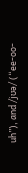uh”), and /jʊə/ (“ee-oo-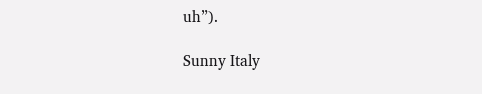uh”).

Sunny Italy